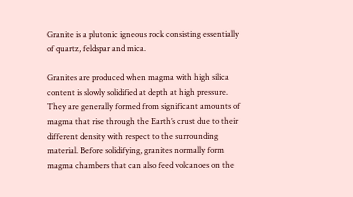Granite is a plutonic igneous rock consisting essentially of quartz, feldspar and mica.

Granites are produced when magma with high silica content is slowly solidified at depth at high pressure. They are generally formed from significant amounts of magma that rise through the Earth’s crust due to their different density with respect to the surrounding material. Before solidifying, granites normally form magma chambers that can also feed volcanoes on the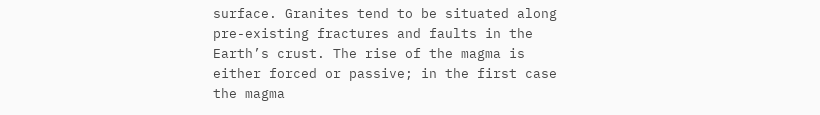surface. Granites tend to be situated along pre-existing fractures and faults in the Earth’s crust. The rise of the magma is either forced or passive; in the first case the magma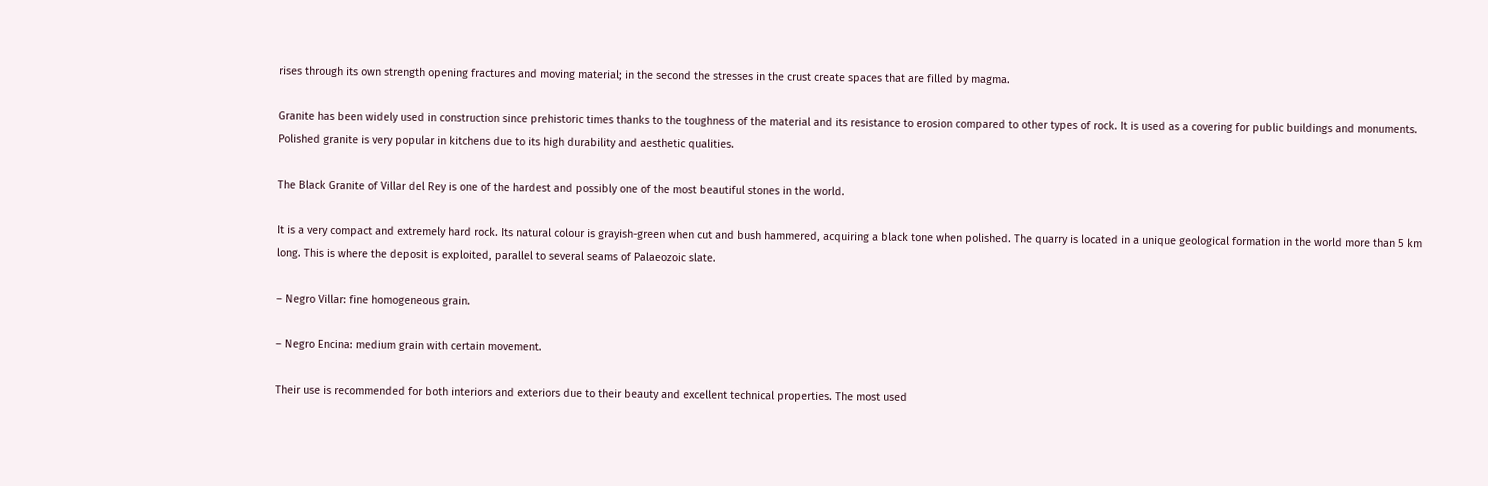rises through its own strength opening fractures and moving material; in the second the stresses in the crust create spaces that are filled by magma.

Granite has been widely used in construction since prehistoric times thanks to the toughness of the material and its resistance to erosion compared to other types of rock. It is used as a covering for public buildings and monuments. Polished granite is very popular in kitchens due to its high durability and aesthetic qualities.

The Black Granite of Villar del Rey is one of the hardest and possibly one of the most beautiful stones in the world.

It is a very compact and extremely hard rock. Its natural colour is grayish-green when cut and bush hammered, acquiring a black tone when polished. The quarry is located in a unique geological formation in the world more than 5 km long. This is where the deposit is exploited, parallel to several seams of Palaeozoic slate.

– Negro Villar: fine homogeneous grain.

– Negro Encina: medium grain with certain movement.

Their use is recommended for both interiors and exteriors due to their beauty and excellent technical properties. The most used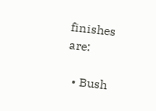finishes are:

  • Bush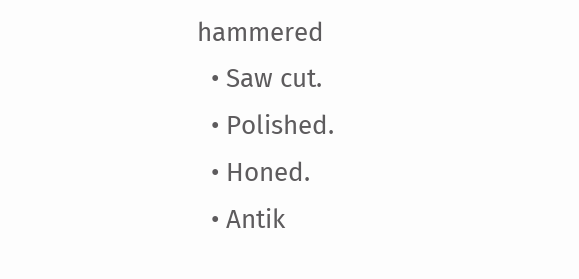hammered
  • Saw cut.
  • Polished.
  • Honed.
  • Antik